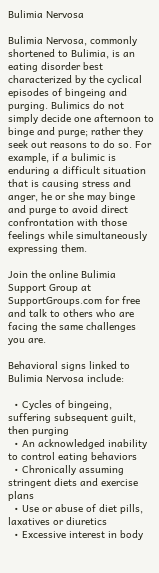Bulimia Nervosa

Bulimia Nervosa, commonly shortened to Bulimia, is an eating disorder best characterized by the cyclical episodes of bingeing and purging. Bulimics do not simply decide one afternoon to binge and purge; rather they seek out reasons to do so. For example, if a bulimic is enduring a difficult situation that is causing stress and anger, he or she may binge and purge to avoid direct confrontation with those feelings while simultaneously expressing them.

Join the online Bulimia Support Group at SupportGroups.com for free and talk to others who are facing the same challenges you are.

Behavioral signs linked to Bulimia Nervosa include:

  • Cycles of bingeing, suffering subsequent guilt, then purging
  • An acknowledged inability to control eating behaviors
  • Chronically assuming stringent diets and exercise plans
  • Use or abuse of diet pills, laxatives or diuretics
  • Excessive interest in body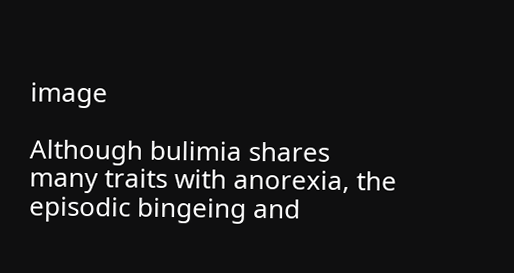image

Although bulimia shares many traits with anorexia, the episodic bingeing and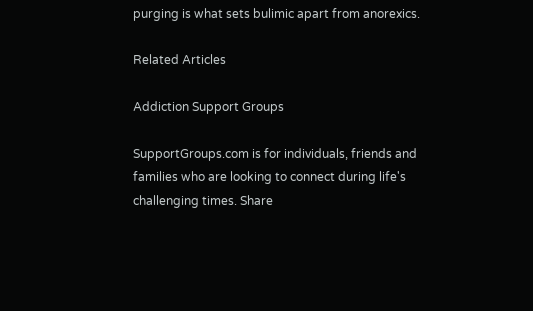purging is what sets bulimic apart from anorexics.

Related Articles

Addiction Support Groups

SupportGroups.com is for individuals, friends and families who are looking to connect during life's challenging times. Share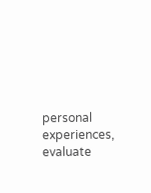personal experiences, evaluate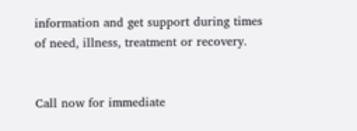information and get support during times of need, illness, treatment or recovery.


Call now for immediate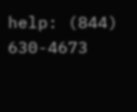help: (844) 630-4673